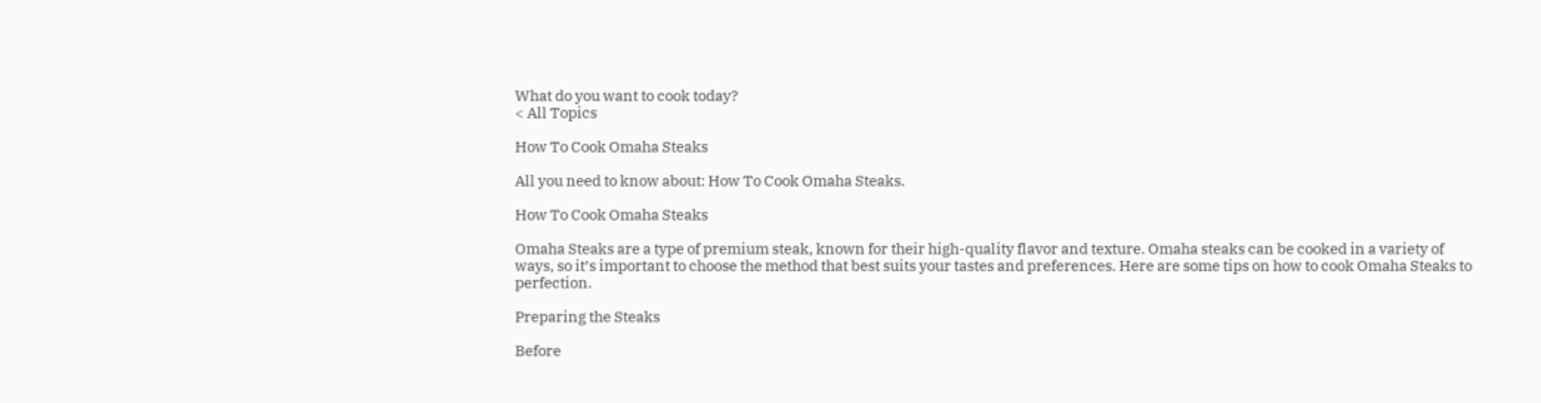What do you want to cook today?
< All Topics

How To Cook Omaha Steaks

All you need to know about: How To Cook Omaha Steaks.

How To Cook Omaha Steaks

Omaha Steaks are a type of premium steak, known for their high-quality flavor and texture. Omaha steaks can be cooked in a variety of ways, so it’s important to choose the method that best suits your tastes and preferences. Here are some tips on how to cook Omaha Steaks to perfection.

Preparing the Steaks

Before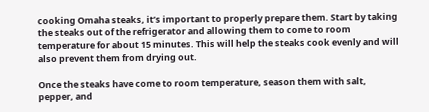cooking Omaha steaks, it’s important to properly prepare them. Start by taking the steaks out of the refrigerator and allowing them to come to room temperature for about 15 minutes. This will help the steaks cook evenly and will also prevent them from drying out.

Once the steaks have come to room temperature, season them with salt, pepper, and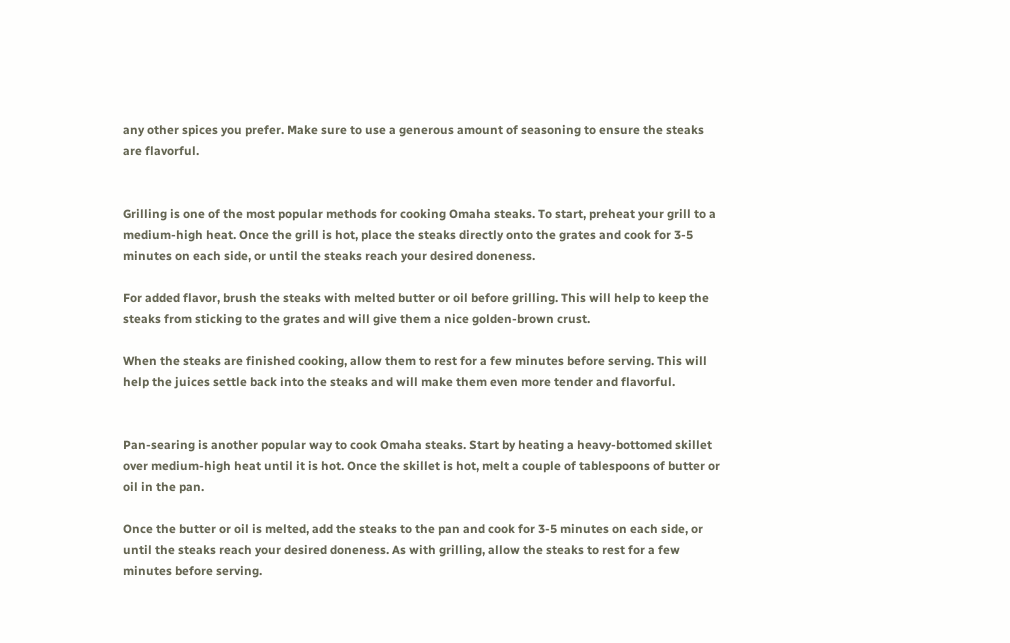any other spices you prefer. Make sure to use a generous amount of seasoning to ensure the steaks are flavorful.


Grilling is one of the most popular methods for cooking Omaha steaks. To start, preheat your grill to a medium-high heat. Once the grill is hot, place the steaks directly onto the grates and cook for 3-5 minutes on each side, or until the steaks reach your desired doneness.

For added flavor, brush the steaks with melted butter or oil before grilling. This will help to keep the steaks from sticking to the grates and will give them a nice golden-brown crust.

When the steaks are finished cooking, allow them to rest for a few minutes before serving. This will help the juices settle back into the steaks and will make them even more tender and flavorful.


Pan-searing is another popular way to cook Omaha steaks. Start by heating a heavy-bottomed skillet over medium-high heat until it is hot. Once the skillet is hot, melt a couple of tablespoons of butter or oil in the pan.

Once the butter or oil is melted, add the steaks to the pan and cook for 3-5 minutes on each side, or until the steaks reach your desired doneness. As with grilling, allow the steaks to rest for a few minutes before serving.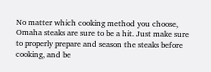No matter which cooking method you choose, Omaha steaks are sure to be a hit. Just make sure to properly prepare and season the steaks before cooking, and be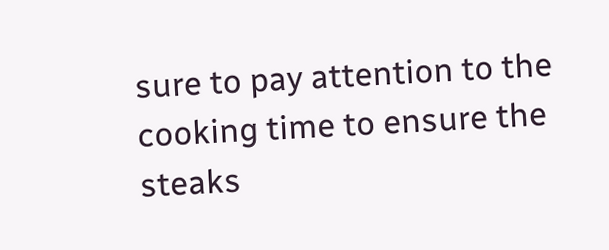sure to pay attention to the cooking time to ensure the steaks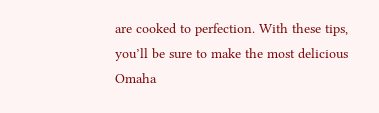are cooked to perfection. With these tips, you’ll be sure to make the most delicious Omaha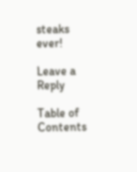steaks ever!

Leave a Reply

Table of Contents